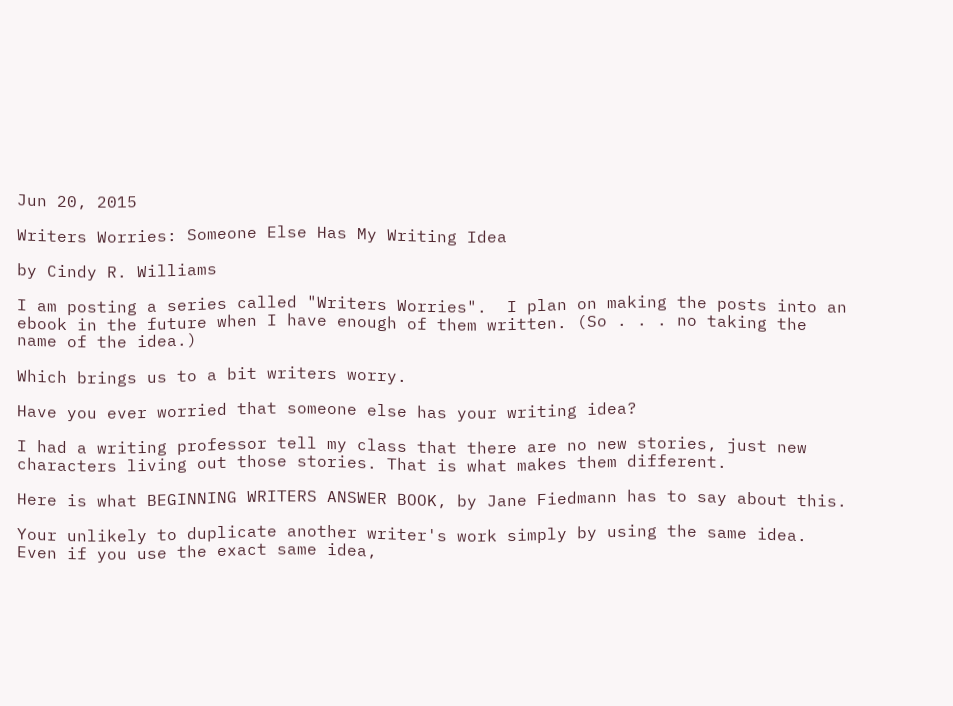Jun 20, 2015

Writers Worries: Someone Else Has My Writing Idea

by Cindy R. Williams

I am posting a series called "Writers Worries".  I plan on making the posts into an ebook in the future when I have enough of them written. (So . . . no taking the name of the idea.)

Which brings us to a bit writers worry.

Have you ever worried that someone else has your writing idea?

I had a writing professor tell my class that there are no new stories, just new characters living out those stories. That is what makes them different.

Here is what BEGINNING WRITERS ANSWER BOOK, by Jane Fiedmann has to say about this.

Your unlikely to duplicate another writer's work simply by using the same idea. Even if you use the exact same idea,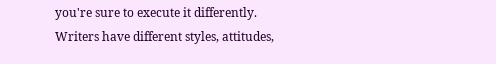you're sure to execute it differently. Writers have different styles, attitudes,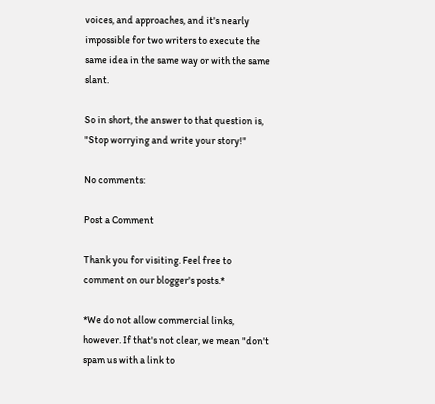voices, and approaches, and it's nearly impossible for two writers to execute the same idea in the same way or with the same slant.

So in short, the answer to that question is, "Stop worrying and write your story!"

No comments:

Post a Comment

Thank you for visiting. Feel free to comment on our blogger's posts.*

*We do not allow commercial links, however. If that's not clear, we mean "don't spam us with a link to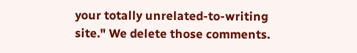your totally unrelated-to-writing site." We delete those comments.